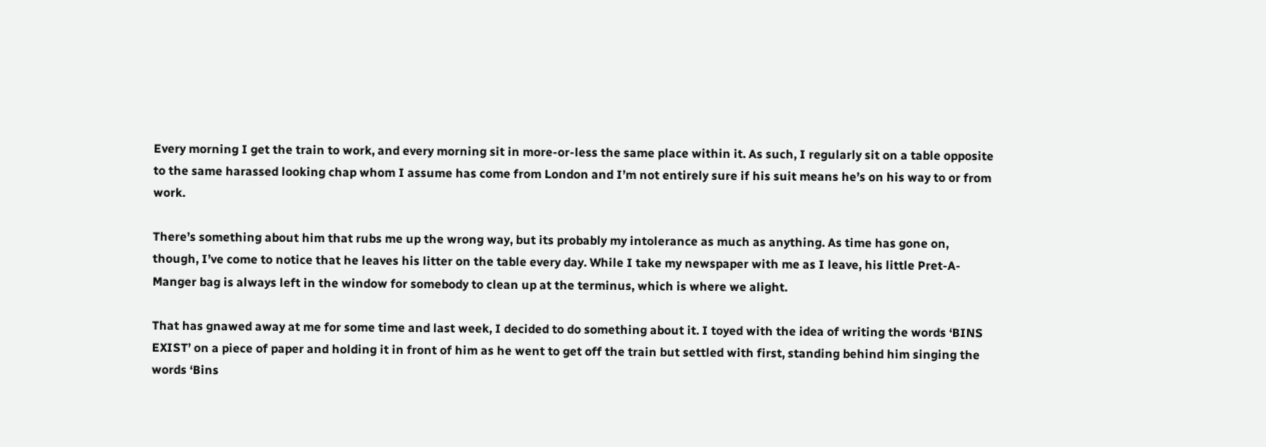Every morning I get the train to work, and every morning sit in more-or-less the same place within it. As such, I regularly sit on a table opposite to the same harassed looking chap whom I assume has come from London and I’m not entirely sure if his suit means he’s on his way to or from work.

There’s something about him that rubs me up the wrong way, but its probably my intolerance as much as anything. As time has gone on, though, I’ve come to notice that he leaves his litter on the table every day. While I take my newspaper with me as I leave, his little Pret-A-Manger bag is always left in the window for somebody to clean up at the terminus, which is where we alight.

That has gnawed away at me for some time and last week, I decided to do something about it. I toyed with the idea of writing the words ‘BINS EXIST’ on a piece of paper and holding it in front of him as he went to get off the train but settled with first, standing behind him singing the words ‘Bins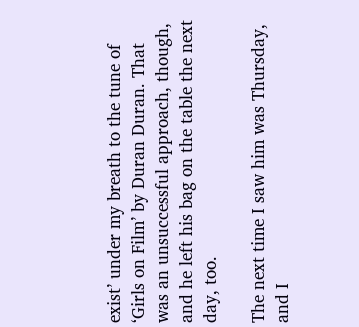exist’ under my breath to the tune of ‘Girls on Film’ by Duran Duran. That was an unsuccessful approach, though, and he left his bag on the table the next day, too.

The next time I saw him was Thursday, and I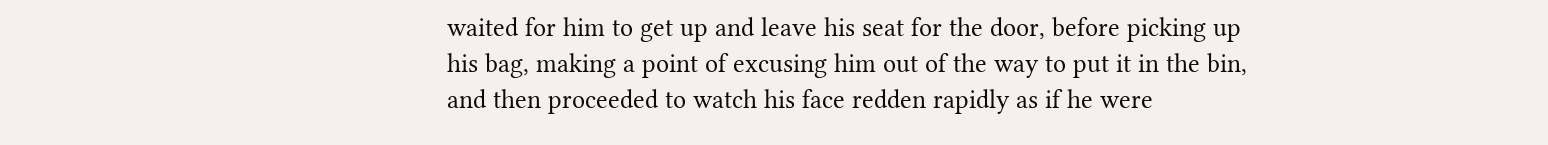waited for him to get up and leave his seat for the door, before picking up his bag, making a point of excusing him out of the way to put it in the bin, and then proceeded to watch his face redden rapidly as if he were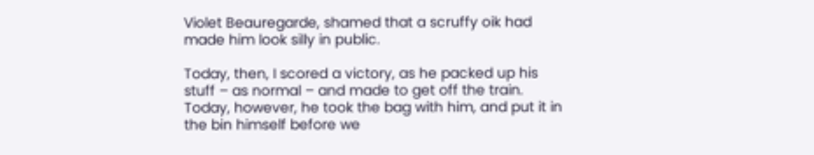Violet Beauregarde, shamed that a scruffy oik had made him look silly in public.

Today, then, I scored a victory, as he packed up his stuff – as normal – and made to get off the train. Today, however, he took the bag with him, and put it in the bin himself before we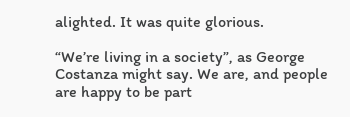alighted. It was quite glorious.

“We’re living in a society”, as George Costanza might say. We are, and people are happy to be part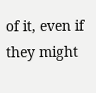of it, even if they might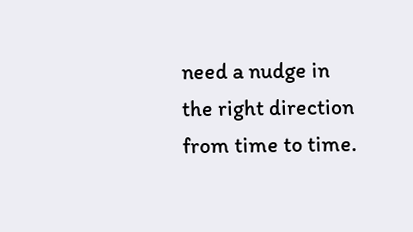need a nudge in the right direction from time to time.